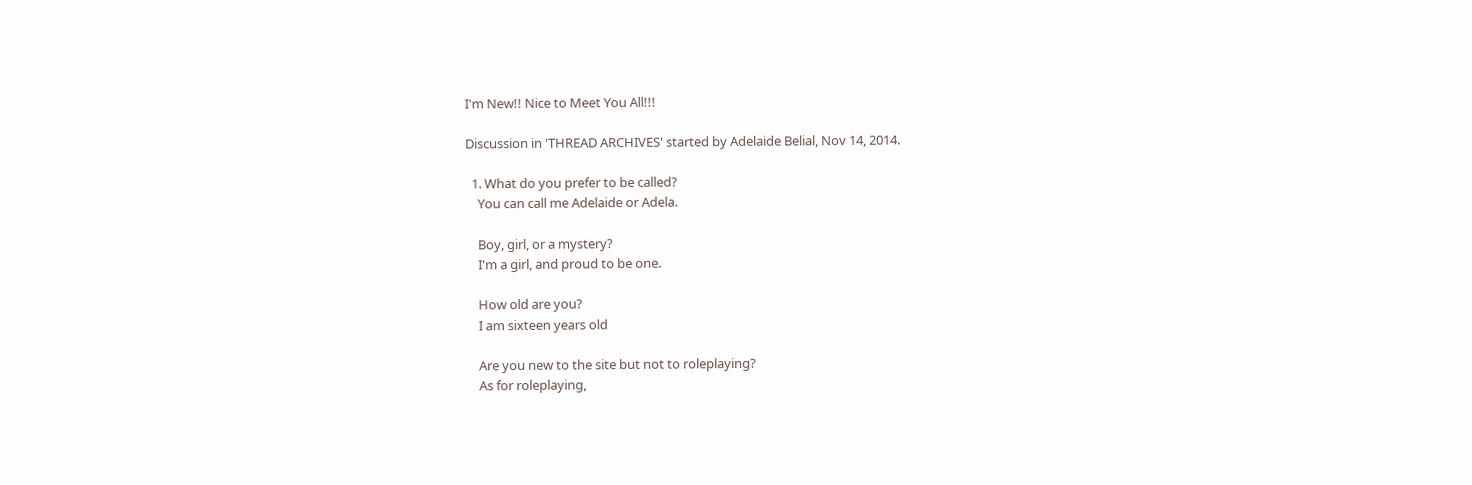I'm New!! Nice to Meet You All!!!

Discussion in 'THREAD ARCHIVES' started by Adelaide Belial, Nov 14, 2014.

  1. What do you prefer to be called?
    You can call me Adelaide or Adela.

    Boy, girl, or a mystery?
    I'm a girl, and proud to be one.

    How old are you?
    I am sixteen years old

    Are you new to the site but not to roleplaying?
    As for roleplaying,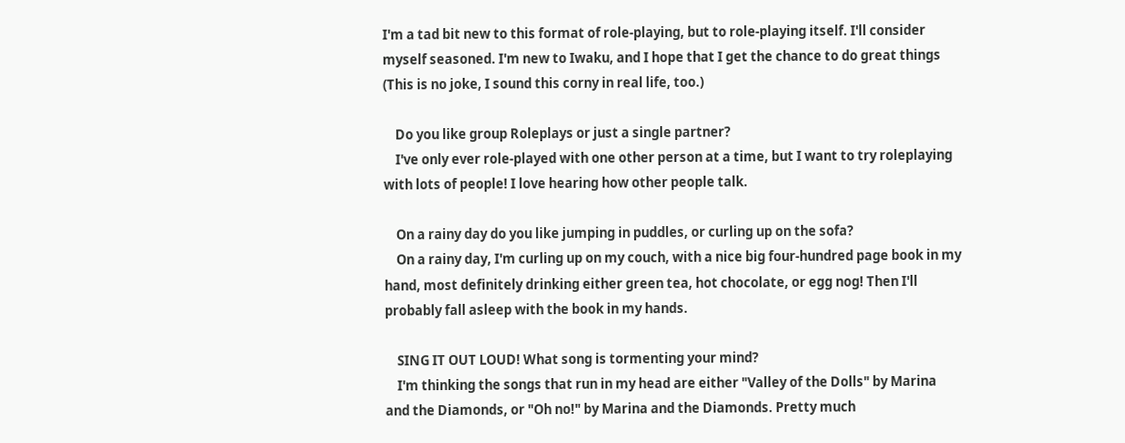I'm a tad bit new to this format of role-playing, but to role-playing itself. I'll consider myself seasoned. I'm new to Iwaku, and I hope that I get the chance to do great things (This is no joke, I sound this corny in real life, too.)

    Do you like group Roleplays or just a single partner?
    I've only ever role-played with one other person at a time, but I want to try roleplaying with lots of people! I love hearing how other people talk.

    On a rainy day do you like jumping in puddles, or curling up on the sofa?
    On a rainy day, I'm curling up on my couch, with a nice big four-hundred page book in my hand, most definitely drinking either green tea, hot chocolate, or egg nog! Then I'll probably fall asleep with the book in my hands.

    SING IT OUT LOUD! What song is tormenting your mind?
    I'm thinking the songs that run in my head are either "Valley of the Dolls" by Marina and the Diamonds, or "Oh no!" by Marina and the Diamonds. Pretty much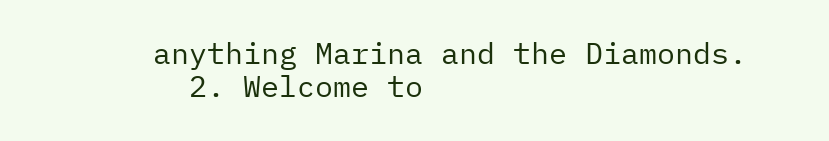anything Marina and the Diamonds.
  2. Welcome to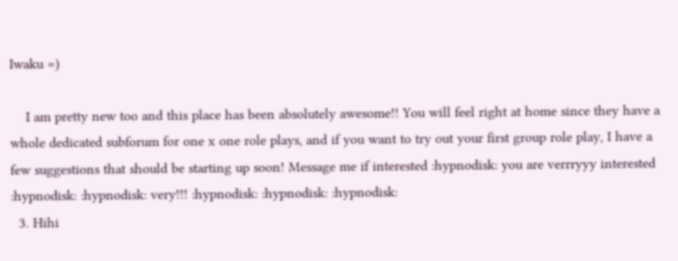Iwaku =)

    I am pretty new too and this place has been absolutely awesome!! You will feel right at home since they have a whole dedicated subforum for one x one role plays, and if you want to try out your first group role play, I have a few suggestions that should be starting up soon! Message me if interested :hypnodisk: you are verrryyy interested :hypnodisk: :hypnodisk: very!!! :hypnodisk: :hypnodisk: :hypnodisk:
  3. Hihi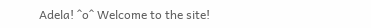Adela! ^o^ Welcome to the site!